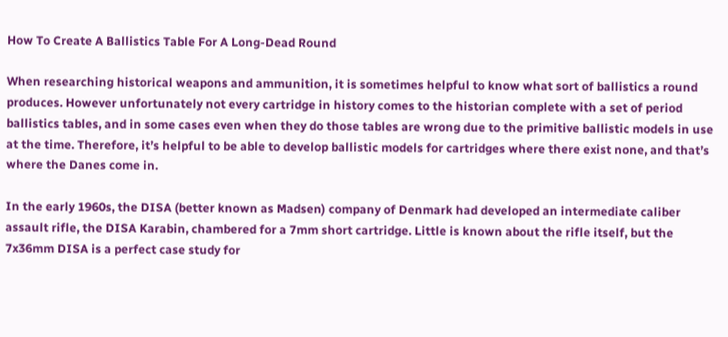How To Create A Ballistics Table For A Long-Dead Round

When researching historical weapons and ammunition, it is sometimes helpful to know what sort of ballistics a round produces. However unfortunately not every cartridge in history comes to the historian complete with a set of period ballistics tables, and in some cases even when they do those tables are wrong due to the primitive ballistic models in use at the time. Therefore, it’s helpful to be able to develop ballistic models for cartridges where there exist none, and that’s where the Danes come in.

In the early 1960s, the DISA (better known as Madsen) company of Denmark had developed an intermediate caliber assault rifle, the DISA Karabin, chambered for a 7mm short cartridge. Little is known about the rifle itself, but the 7x36mm DISA is a perfect case study for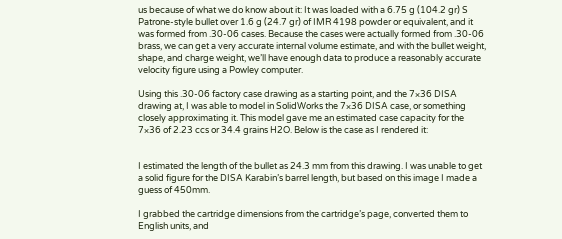us because of what we do know about it: It was loaded with a 6.75 g (104.2 gr) S Patrone-style bullet over 1.6 g (24.7 gr) of IMR 4198 powder or equivalent, and it was formed from .30-06 cases. Because the cases were actually formed from .30-06 brass, we can get a very accurate internal volume estimate, and with the bullet weight, shape, and charge weight, we’ll have enough data to produce a reasonably accurate velocity figure using a Powley computer.

Using this .30-06 factory case drawing as a starting point, and the 7×36 DISA drawing at, I was able to model in SolidWorks the 7×36 DISA case, or something closely approximating it. This model gave me an estimated case capacity for the 7×36 of 2.23 ccs or 34.4 grains H2O. Below is the case as I rendered it:


I estimated the length of the bullet as 24.3 mm from this drawing. I was unable to get a solid figure for the DISA Karabin’s barrel length, but based on this image I made a guess of 450mm.

I grabbed the cartridge dimensions from the cartridge’s page, converted them to English units, and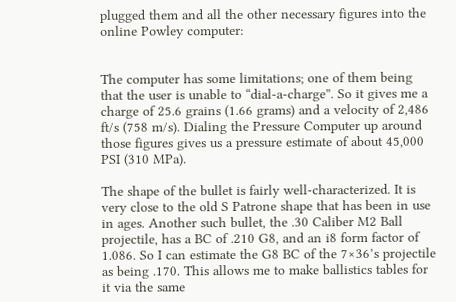plugged them and all the other necessary figures into the online Powley computer:


The computer has some limitations; one of them being that the user is unable to “dial-a-charge”. So it gives me a charge of 25.6 grains (1.66 grams) and a velocity of 2,486 ft/s (758 m/s). Dialing the Pressure Computer up around those figures gives us a pressure estimate of about 45,000 PSI (310 MPa).

The shape of the bullet is fairly well-characterized. It is very close to the old S Patrone shape that has been in use in ages. Another such bullet, the .30 Caliber M2 Ball projectile, has a BC of .210 G8, and an i8 form factor of 1.086. So I can estimate the G8 BC of the 7×36’s projectile as being .170. This allows me to make ballistics tables for it via the same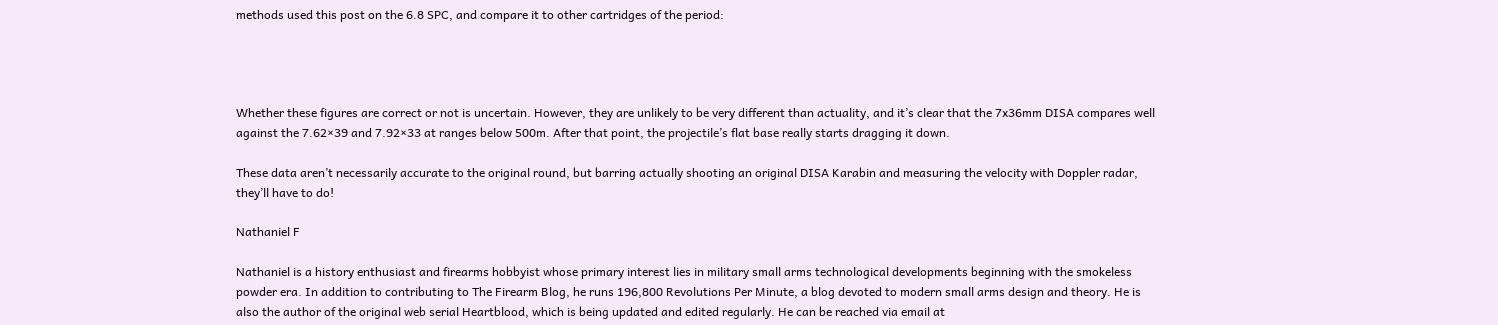methods used this post on the 6.8 SPC, and compare it to other cartridges of the period:




Whether these figures are correct or not is uncertain. However, they are unlikely to be very different than actuality, and it’s clear that the 7x36mm DISA compares well against the 7.62×39 and 7.92×33 at ranges below 500m. After that point, the projectile’s flat base really starts dragging it down.

These data aren’t necessarily accurate to the original round, but barring actually shooting an original DISA Karabin and measuring the velocity with Doppler radar, they’ll have to do!

Nathaniel F

Nathaniel is a history enthusiast and firearms hobbyist whose primary interest lies in military small arms technological developments beginning with the smokeless powder era. In addition to contributing to The Firearm Blog, he runs 196,800 Revolutions Per Minute, a blog devoted to modern small arms design and theory. He is also the author of the original web serial Heartblood, which is being updated and edited regularly. He can be reached via email at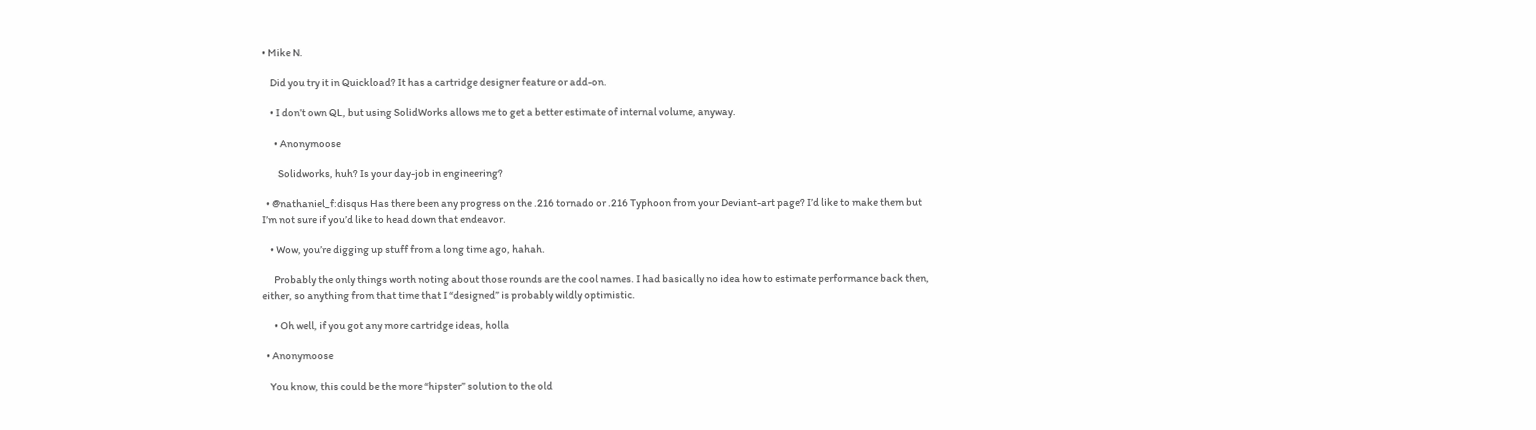• Mike N.

    Did you try it in Quickload? It has a cartridge designer feature or add-on.

    • I don’t own QL, but using SolidWorks allows me to get a better estimate of internal volume, anyway.

      • Anonymoose

        Solidworks, huh? Is your day-job in engineering?

  • @nathaniel_f:disqus Has there been any progress on the .216 tornado or .216 Typhoon from your Deviant-art page? I’d like to make them but I’m not sure if you’d like to head down that endeavor.

    • Wow, you’re digging up stuff from a long time ago, hahah.

      Probably the only things worth noting about those rounds are the cool names. I had basically no idea how to estimate performance back then, either, so anything from that time that I “designed” is probably wildly optimistic.

      • Oh well, if you got any more cartridge ideas, holla

  • Anonymoose

    You know, this could be the more “hipster” solution to the old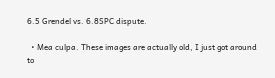6.5 Grendel vs. 6.8SPC dispute.

  • Mea culpa. These images are actually old, I just got around to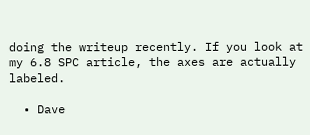doing the writeup recently. If you look at my 6.8 SPC article, the axes are actually labeled.

  • Dave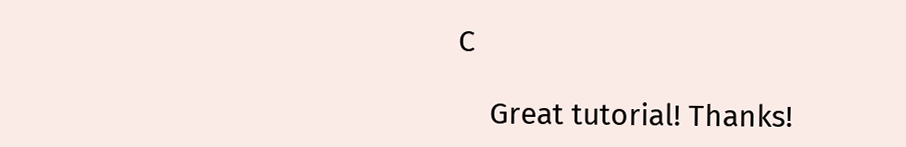C

    Great tutorial! Thanks!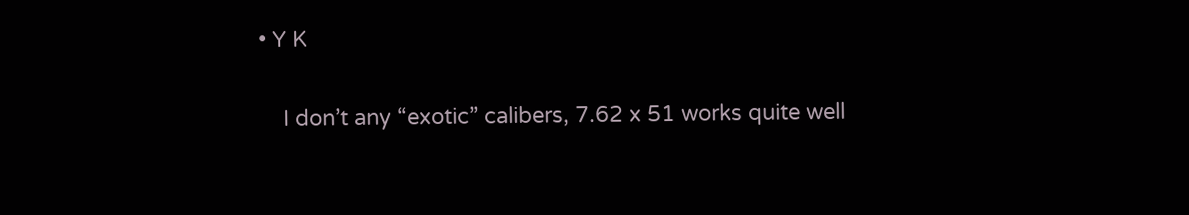• Y K

    I don’t any “exotic” calibers, 7.62 x 51 works quite well